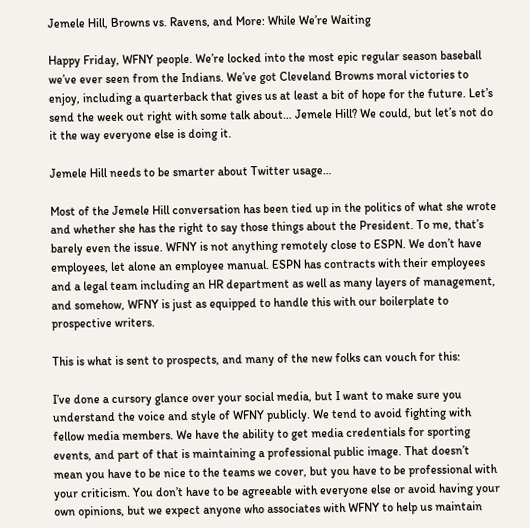Jemele Hill, Browns vs. Ravens, and More: While We’re Waiting

Happy Friday, WFNY people. We’re locked into the most epic regular season baseball we’ve ever seen from the Indians. We’ve got Cleveland Browns moral victories to enjoy, including a quarterback that gives us at least a bit of hope for the future. Let’s send the week out right with some talk about… Jemele Hill? We could, but let’s not do it the way everyone else is doing it.

Jemele Hill needs to be smarter about Twitter usage…

Most of the Jemele Hill conversation has been tied up in the politics of what she wrote and whether she has the right to say those things about the President. To me, that’s barely even the issue. WFNY is not anything remotely close to ESPN. We don’t have employees, let alone an employee manual. ESPN has contracts with their employees and a legal team including an HR department as well as many layers of management, and somehow, WFNY is just as equipped to handle this with our boilerplate to prospective writers.

This is what is sent to prospects, and many of the new folks can vouch for this:

I’ve done a cursory glance over your social media, but I want to make sure you understand the voice and style of WFNY publicly. We tend to avoid fighting with fellow media members. We have the ability to get media credentials for sporting events, and part of that is maintaining a professional public image. That doesn’t mean you have to be nice to the teams we cover, but you have to be professional with your criticism. You don’t have to be agreeable with everyone else or avoid having your own opinions, but we expect anyone who associates with WFNY to help us maintain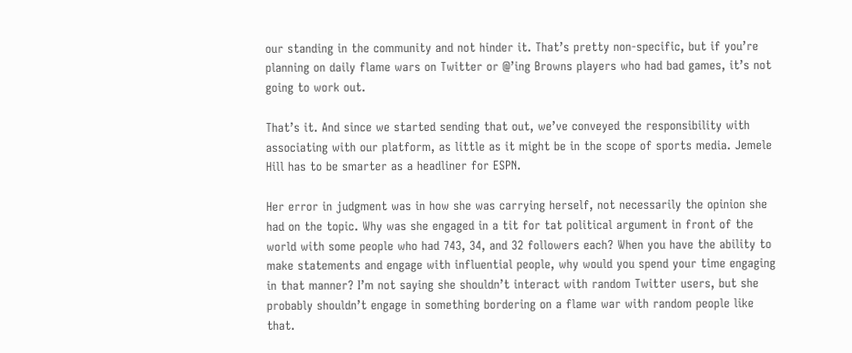our standing in the community and not hinder it. That’s pretty non-specific, but if you’re planning on daily flame wars on Twitter or @’ing Browns players who had bad games, it’s not going to work out.

That’s it. And since we started sending that out, we’ve conveyed the responsibility with associating with our platform, as little as it might be in the scope of sports media. Jemele Hill has to be smarter as a headliner for ESPN.

Her error in judgment was in how she was carrying herself, not necessarily the opinion she had on the topic. Why was she engaged in a tit for tat political argument in front of the world with some people who had 743, 34, and 32 followers each? When you have the ability to make statements and engage with influential people, why would you spend your time engaging in that manner? I’m not saying she shouldn’t interact with random Twitter users, but she probably shouldn’t engage in something bordering on a flame war with random people like that.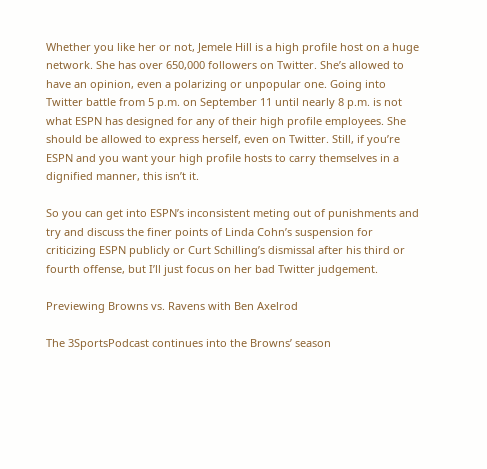Whether you like her or not, Jemele Hill is a high profile host on a huge network. She has over 650,000 followers on Twitter. She’s allowed to have an opinion, even a polarizing or unpopular one. Going into Twitter battle from 5 p.m. on September 11 until nearly 8 p.m. is not what ESPN has designed for any of their high profile employees. She should be allowed to express herself, even on Twitter. Still, if you’re ESPN and you want your high profile hosts to carry themselves in a dignified manner, this isn’t it.

So you can get into ESPN’s inconsistent meting out of punishments and try and discuss the finer points of Linda Cohn’s suspension for criticizing ESPN publicly or Curt Schilling’s dismissal after his third or fourth offense, but I’ll just focus on her bad Twitter judgement.

Previewing Browns vs. Ravens with Ben Axelrod

The 3SportsPodcast continues into the Browns’ season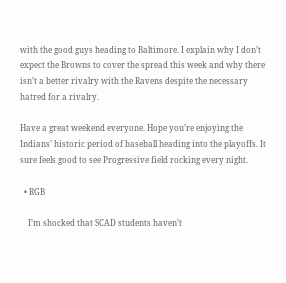with the good guys heading to Baltimore. I explain why I don’t expect the Browns to cover the spread this week and why there isn’t a better rivalry with the Ravens despite the necessary hatred for a rivalry.

Have a great weekend everyone. Hope you’re enjoying the Indians’ historic period of baseball heading into the playoffs. It sure feels good to see Progressive field rocking every night.

  • RGB

    I’m shocked that SCAD students haven’t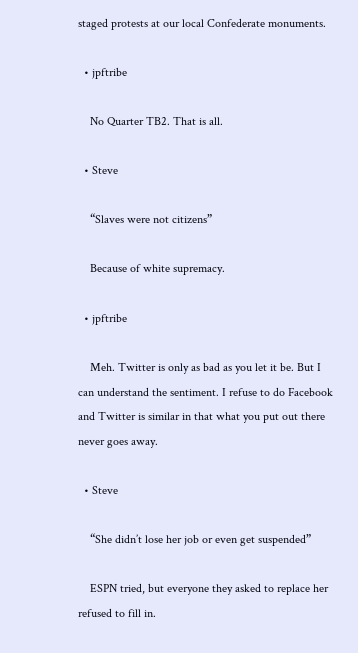staged protests at our local Confederate monuments.

  • jpftribe

    No Quarter TB2. That is all.

  • Steve

    “Slaves were not citizens”

    Because of white supremacy.

  • jpftribe

    Meh. Twitter is only as bad as you let it be. But I can understand the sentiment. I refuse to do Facebook and Twitter is similar in that what you put out there never goes away.

  • Steve

    “She didn’t lose her job or even get suspended”

    ESPN tried, but everyone they asked to replace her refused to fill in.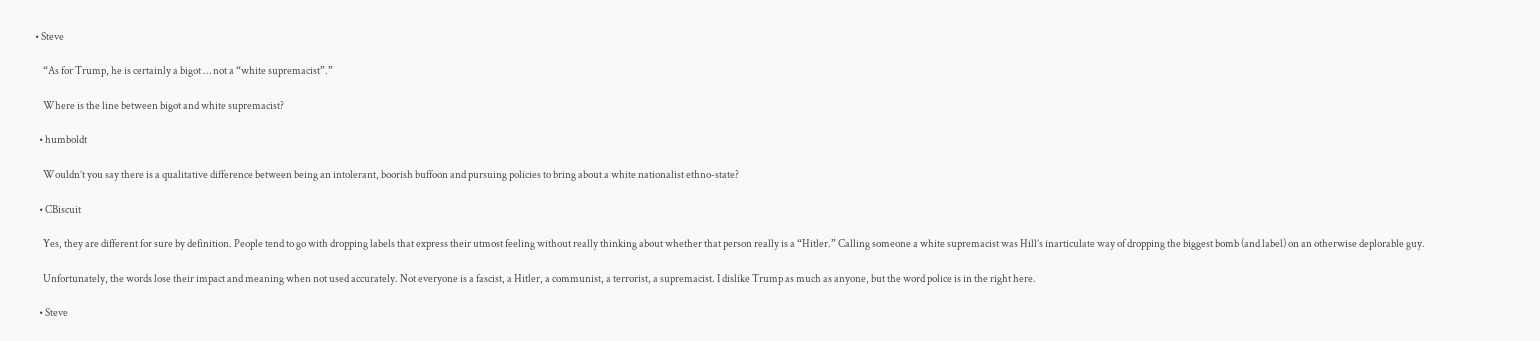• Steve

    “As for Trump, he is certainly a bigot … not a “white supremacist”.”

    Where is the line between bigot and white supremacist?

  • humboldt

    Wouldn’t you say there is a qualitative difference between being an intolerant, boorish buffoon and pursuing policies to bring about a white nationalist ethno-state?

  • CBiscuit

    Yes, they are different for sure by definition. People tend to go with dropping labels that express their utmost feeling without really thinking about whether that person really is a “Hitler.” Calling someone a white supremacist was Hill’s inarticulate way of dropping the biggest bomb (and label) on an otherwise deplorable guy.

    Unfortunately, the words lose their impact and meaning when not used accurately. Not everyone is a fascist, a Hitler, a communist, a terrorist, a supremacist. I dislike Trump as much as anyone, but the word police is in the right here.

  • Steve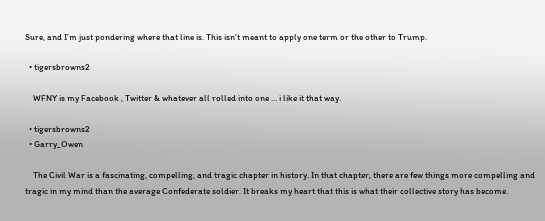Sure, and I’m just pondering where that line is. This isn’t meant to apply one term or the other to Trump.

  • tigersbrowns2

    WFNY is my Facebook , Twitter & whatever all rolled into one … i like it that way.

  • tigersbrowns2
  • Garry_Owen

    The Civil War is a fascinating, compelling, and tragic chapter in history. In that chapter, there are few things more compelling and tragic in my mind than the average Confederate soldier. It breaks my heart that this is what their collective story has become.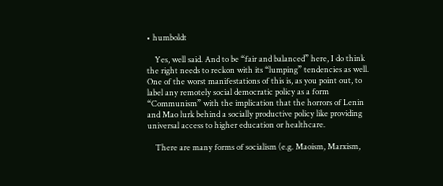• humboldt

    Yes, well said. And to be “fair and balanced” here, I do think the right needs to reckon with its “lumping” tendencies as well. One of the worst manifestations of this is, as you point out, to label any remotely social democratic policy as a form “Communism” with the implication that the horrors of Lenin and Mao lurk behind a socially productive policy like providing universal access to higher education or healthcare.

    There are many forms of socialism (e.g. Maoism, Marxism,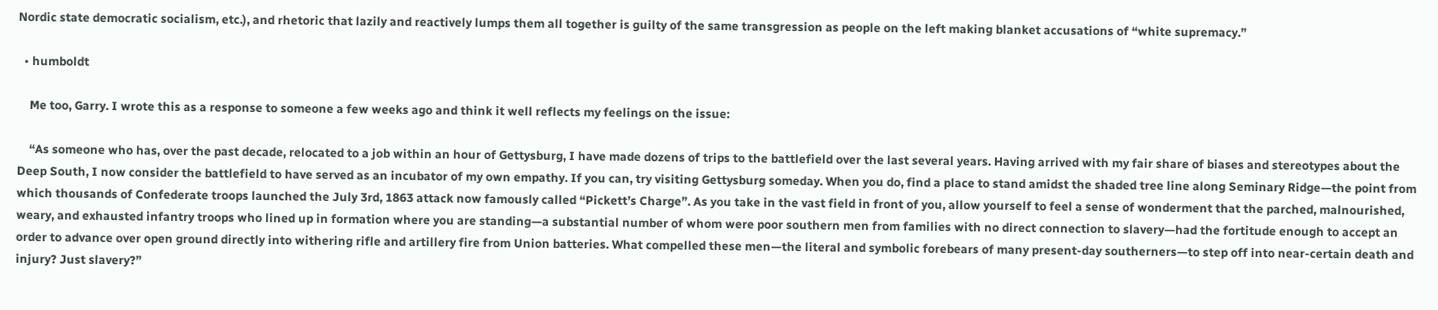Nordic state democratic socialism, etc.), and rhetoric that lazily and reactively lumps them all together is guilty of the same transgression as people on the left making blanket accusations of “white supremacy.”

  • humboldt

    Me too, Garry. I wrote this as a response to someone a few weeks ago and think it well reflects my feelings on the issue:

    “As someone who has, over the past decade, relocated to a job within an hour of Gettysburg, I have made dozens of trips to the battlefield over the last several years. Having arrived with my fair share of biases and stereotypes about the Deep South, I now consider the battlefield to have served as an incubator of my own empathy. If you can, try visiting Gettysburg someday. When you do, find a place to stand amidst the shaded tree line along Seminary Ridge—the point from which thousands of Confederate troops launched the July 3rd, 1863 attack now famously called “Pickett’s Charge”. As you take in the vast field in front of you, allow yourself to feel a sense of wonderment that the parched, malnourished, weary, and exhausted infantry troops who lined up in formation where you are standing—a substantial number of whom were poor southern men from families with no direct connection to slavery—had the fortitude enough to accept an order to advance over open ground directly into withering rifle and artillery fire from Union batteries. What compelled these men—the literal and symbolic forebears of many present-day southerners—to step off into near-certain death and injury? Just slavery?”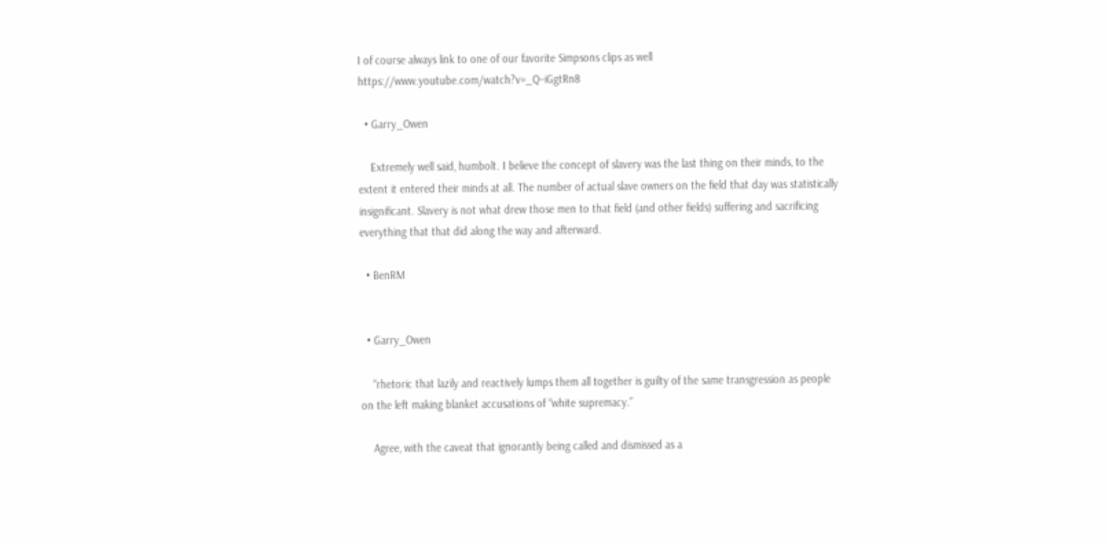I of course always link to one of our favorite Simpsons clips as well https://www.youtube.com/watch?v=_Q–iGgtRn8

  • Garry_Owen

    Extremely well said, humbolt. I believe the concept of slavery was the last thing on their minds, to the extent it entered their minds at all. The number of actual slave owners on the field that day was statistically insignificant. Slavery is not what drew those men to that field (and other fields) suffering and sacrificing everything that that did along the way and afterward.

  • BenRM


  • Garry_Owen

    “rhetoric that lazily and reactively lumps them all together is guilty of the same transgression as people on the left making blanket accusations of “white supremacy.”

    Agree, with the caveat that ignorantly being called and dismissed as a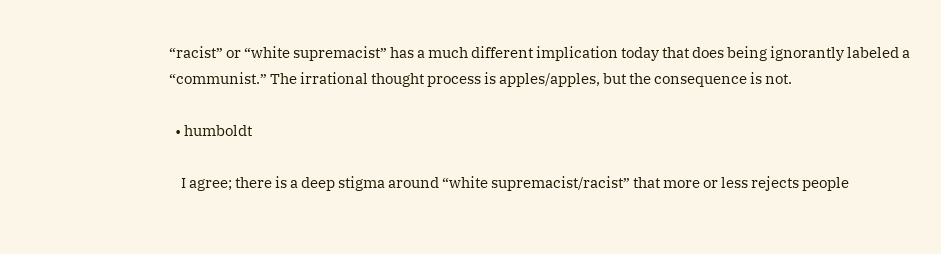“racist” or “white supremacist” has a much different implication today that does being ignorantly labeled a “communist.” The irrational thought process is apples/apples, but the consequence is not.

  • humboldt

    I agree; there is a deep stigma around “white supremacist/racist” that more or less rejects people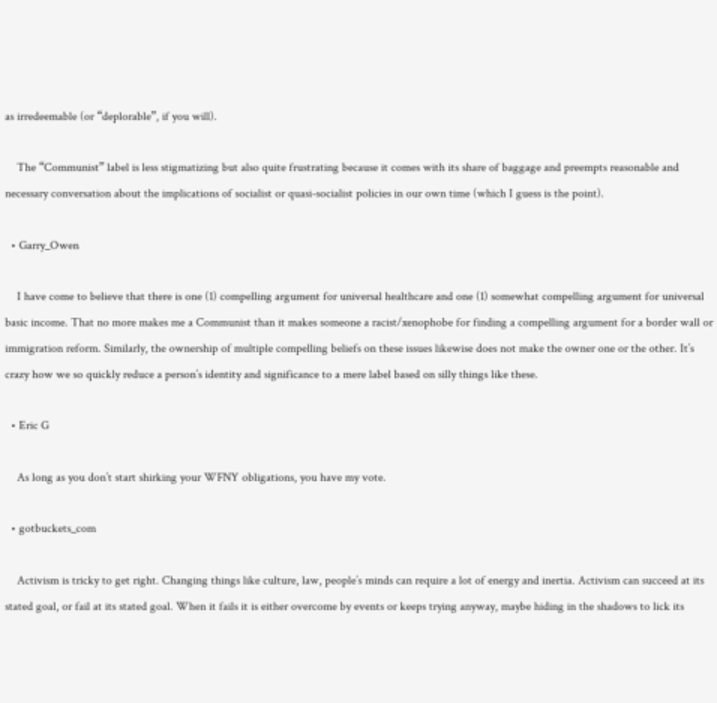as irredeemable (or “deplorable”, if you will).

    The “Communist” label is less stigmatizing but also quite frustrating because it comes with its share of baggage and preempts reasonable and necessary conversation about the implications of socialist or quasi-socialist policies in our own time (which I guess is the point).

  • Garry_Owen

    I have come to believe that there is one (1) compelling argument for universal healthcare and one (1) somewhat compelling argument for universal basic income. That no more makes me a Communist than it makes someone a racist/xenophobe for finding a compelling argument for a border wall or immigration reform. Similarly, the ownership of multiple compelling beliefs on these issues likewise does not make the owner one or the other. It’s crazy how we so quickly reduce a person’s identity and significance to a mere label based on silly things like these.

  • Eric G

    As long as you don’t start shirking your WFNY obligations, you have my vote.

  • gotbuckets_com

    Activism is tricky to get right. Changing things like culture, law, people’s minds can require a lot of energy and inertia. Activism can succeed at its stated goal, or fail at its stated goal. When it fails it is either overcome by events or keeps trying anyway, maybe hiding in the shadows to lick its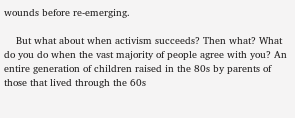wounds before re-emerging.

    But what about when activism succeeds? Then what? What do you do when the vast majority of people agree with you? An entire generation of children raised in the 80s by parents of those that lived through the 60s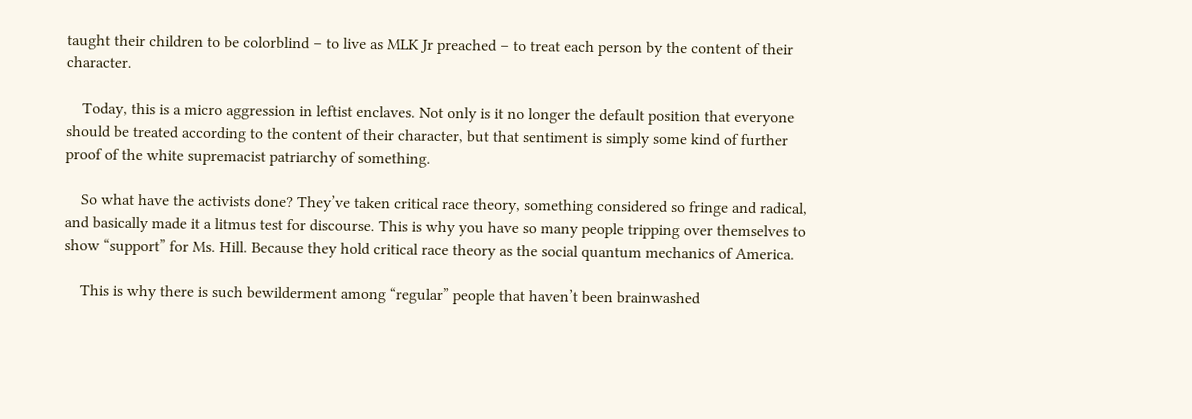taught their children to be colorblind – to live as MLK Jr preached – to treat each person by the content of their character.

    Today, this is a micro aggression in leftist enclaves. Not only is it no longer the default position that everyone should be treated according to the content of their character, but that sentiment is simply some kind of further proof of the white supremacist patriarchy of something.

    So what have the activists done? They’ve taken critical race theory, something considered so fringe and radical, and basically made it a litmus test for discourse. This is why you have so many people tripping over themselves to show “support” for Ms. Hill. Because they hold critical race theory as the social quantum mechanics of America.

    This is why there is such bewilderment among “regular” people that haven’t been brainwashed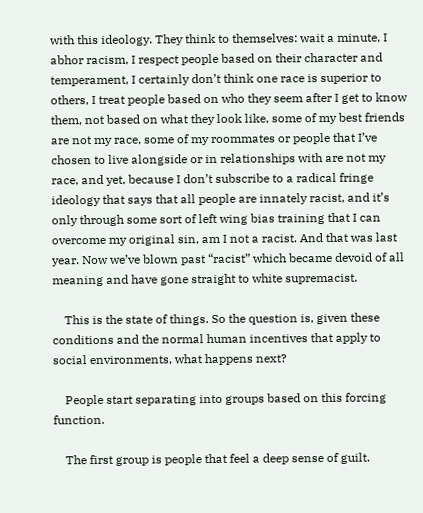with this ideology. They think to themselves: wait a minute, I abhor racism, I respect people based on their character and temperament, I certainly don’t think one race is superior to others, I treat people based on who they seem after I get to know them, not based on what they look like, some of my best friends are not my race, some of my roommates or people that I’ve chosen to live alongside or in relationships with are not my race, and yet, because I don’t subscribe to a radical fringe ideology that says that all people are innately racist, and it’s only through some sort of left wing bias training that I can overcome my original sin, am I not a racist. And that was last year. Now we’ve blown past “racist” which became devoid of all meaning and have gone straight to white supremacist.

    This is the state of things. So the question is, given these conditions and the normal human incentives that apply to social environments, what happens next?

    People start separating into groups based on this forcing function.

    The first group is people that feel a deep sense of guilt.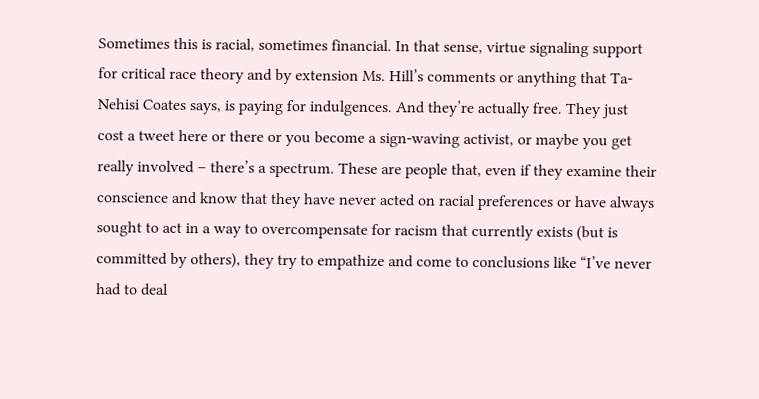Sometimes this is racial, sometimes financial. In that sense, virtue signaling support for critical race theory and by extension Ms. Hill’s comments or anything that Ta-Nehisi Coates says, is paying for indulgences. And they’re actually free. They just cost a tweet here or there or you become a sign-waving activist, or maybe you get really involved – there’s a spectrum. These are people that, even if they examine their conscience and know that they have never acted on racial preferences or have always sought to act in a way to overcompensate for racism that currently exists (but is committed by others), they try to empathize and come to conclusions like “I’ve never had to deal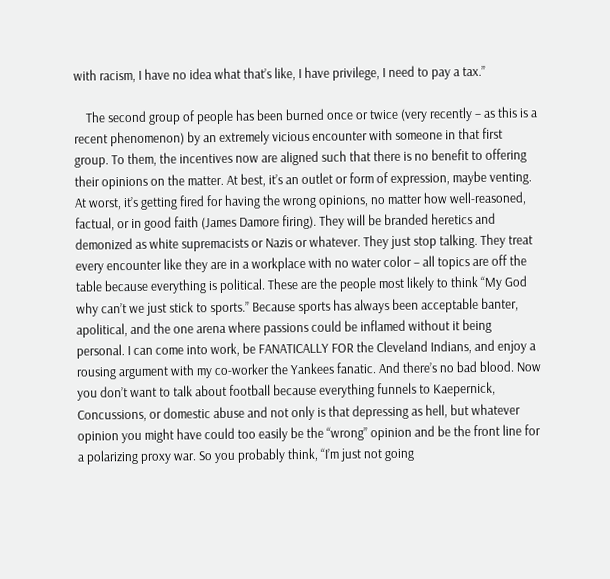with racism, I have no idea what that’s like, I have privilege, I need to pay a tax.”

    The second group of people has been burned once or twice (very recently – as this is a recent phenomenon) by an extremely vicious encounter with someone in that first group. To them, the incentives now are aligned such that there is no benefit to offering their opinions on the matter. At best, it’s an outlet or form of expression, maybe venting. At worst, it’s getting fired for having the wrong opinions, no matter how well-reasoned, factual, or in good faith (James Damore firing). They will be branded heretics and demonized as white supremacists or Nazis or whatever. They just stop talking. They treat every encounter like they are in a workplace with no water color – all topics are off the table because everything is political. These are the people most likely to think “My God why can’t we just stick to sports.” Because sports has always been acceptable banter, apolitical, and the one arena where passions could be inflamed without it being personal. I can come into work, be FANATICALLY FOR the Cleveland Indians, and enjoy a rousing argument with my co-worker the Yankees fanatic. And there’s no bad blood. Now you don’t want to talk about football because everything funnels to Kaepernick, Concussions, or domestic abuse and not only is that depressing as hell, but whatever opinion you might have could too easily be the “wrong” opinion and be the front line for a polarizing proxy war. So you probably think, “I’m just not going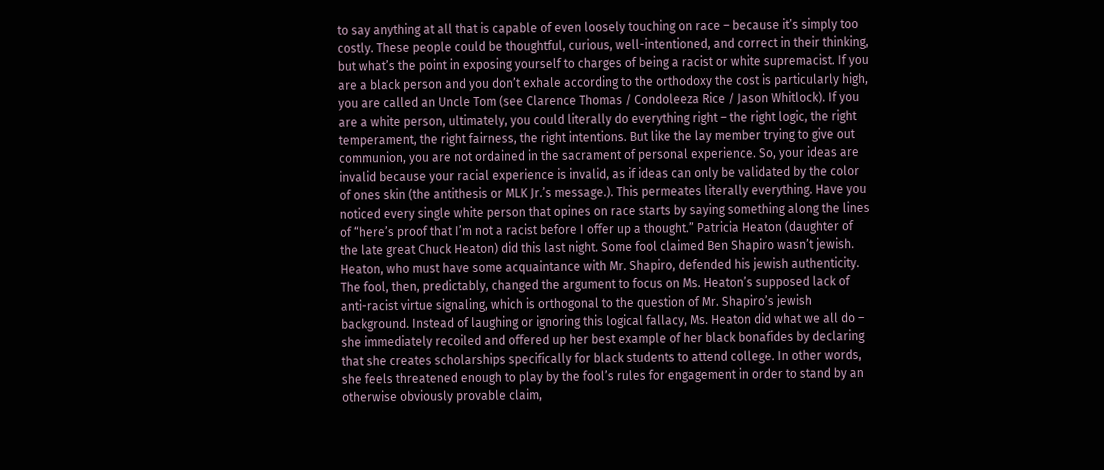to say anything at all that is capable of even loosely touching on race – because it’s simply too costly. These people could be thoughtful, curious, well-intentioned, and correct in their thinking, but what’s the point in exposing yourself to charges of being a racist or white supremacist. If you are a black person and you don’t exhale according to the orthodoxy the cost is particularly high, you are called an Uncle Tom (see Clarence Thomas / Condoleeza Rice / Jason Whitlock). If you are a white person, ultimately, you could literally do everything right – the right logic, the right temperament, the right fairness, the right intentions. But like the lay member trying to give out communion, you are not ordained in the sacrament of personal experience. So, your ideas are invalid because your racial experience is invalid, as if ideas can only be validated by the color of ones skin (the antithesis or MLK Jr.’s message.). This permeates literally everything. Have you noticed every single white person that opines on race starts by saying something along the lines of “here’s proof that I’m not a racist before I offer up a thought.” Patricia Heaton (daughter of the late great Chuck Heaton) did this last night. Some fool claimed Ben Shapiro wasn’t jewish. Heaton, who must have some acquaintance with Mr. Shapiro, defended his jewish authenticity. The fool, then, predictably, changed the argument to focus on Ms. Heaton’s supposed lack of anti-racist virtue signaling, which is orthogonal to the question of Mr. Shapiro’s jewish background. Instead of laughing or ignoring this logical fallacy, Ms. Heaton did what we all do – she immediately recoiled and offered up her best example of her black bonafides by declaring that she creates scholarships specifically for black students to attend college. In other words, she feels threatened enough to play by the fool’s rules for engagement in order to stand by an otherwise obviously provable claim,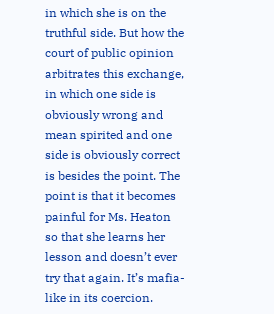in which she is on the truthful side. But how the court of public opinion arbitrates this exchange, in which one side is obviously wrong and mean spirited and one side is obviously correct is besides the point. The point is that it becomes painful for Ms. Heaton so that she learns her lesson and doesn’t ever try that again. It’s mafia-like in its coercion.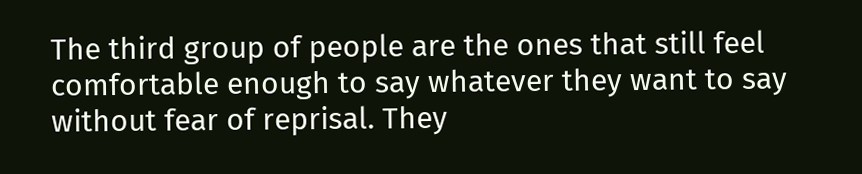The third group of people are the ones that still feel comfortable enough to say whatever they want to say without fear of reprisal. They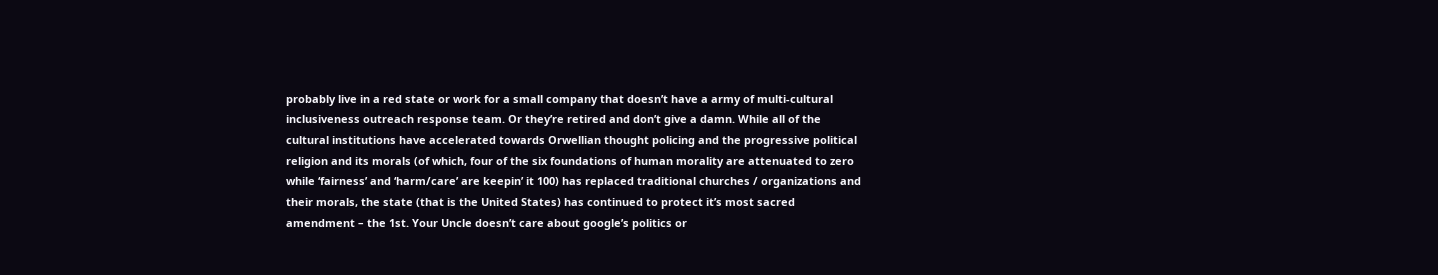probably live in a red state or work for a small company that doesn’t have a army of multi-cultural inclusiveness outreach response team. Or they’re retired and don’t give a damn. While all of the cultural institutions have accelerated towards Orwellian thought policing and the progressive political religion and its morals (of which, four of the six foundations of human morality are attenuated to zero while ‘fairness’ and ‘harm/care’ are keepin’ it 100) has replaced traditional churches / organizations and their morals, the state (that is the United States) has continued to protect it’s most sacred amendment – the 1st. Your Uncle doesn’t care about google’s politics or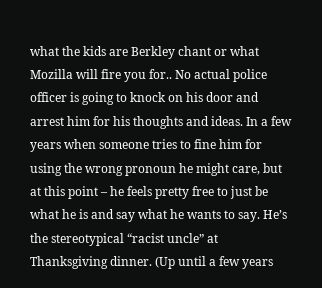what the kids are Berkley chant or what Mozilla will fire you for.. No actual police officer is going to knock on his door and arrest him for his thoughts and ideas. In a few years when someone tries to fine him for using the wrong pronoun he might care, but at this point – he feels pretty free to just be what he is and say what he wants to say. He’s the stereotypical “racist uncle” at Thanksgiving dinner. (Up until a few years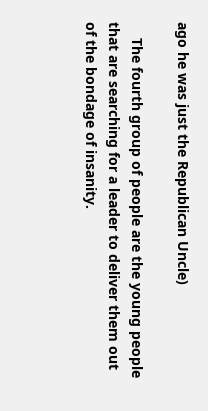ago he was just the Republican Uncle)

    The fourth group of people are the young people that are searching for a leader to deliver them out of the bondage of insanity.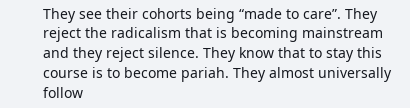They see their cohorts being “made to care”. They reject the radicalism that is becoming mainstream and they reject silence. They know that to stay this course is to become pariah. They almost universally follow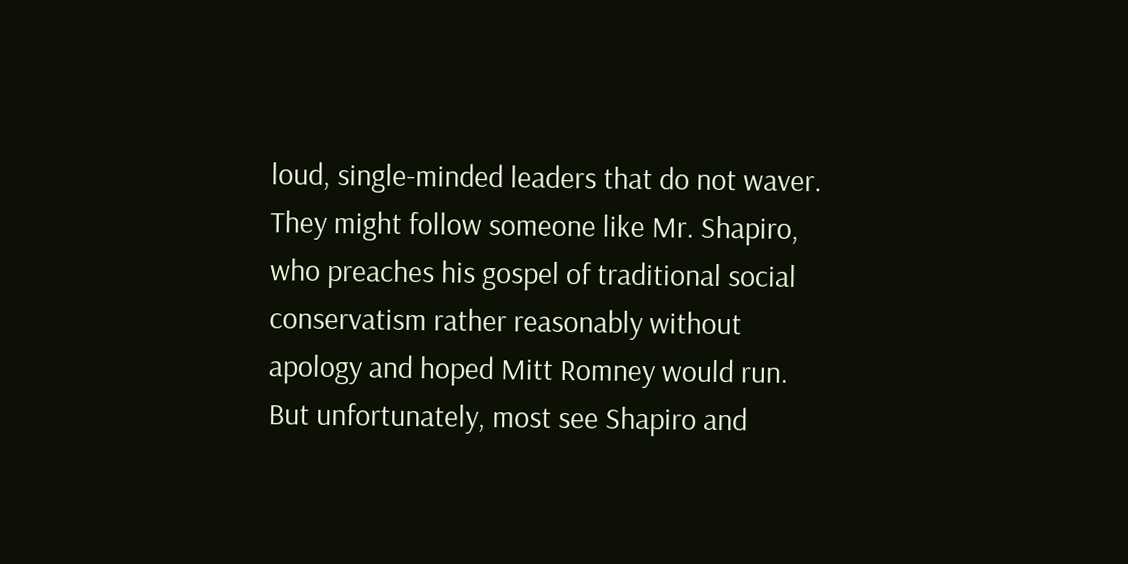loud, single-minded leaders that do not waver. They might follow someone like Mr. Shapiro, who preaches his gospel of traditional social conservatism rather reasonably without apology and hoped Mitt Romney would run. But unfortunately, most see Shapiro and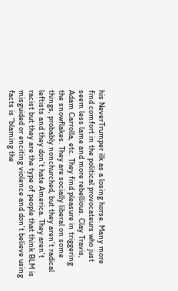his NeverTrumper ilk as a losing horse. Many more find comfort in the political provocateurs who just seem less lame and more rebellious. Clay Travis, Adam Carrolla, etc. They find pleasure in triggering the snowflakes. They are socially liberal on some things, probably nonchurched, but they aren’t radical leftists and they don’t hate America. They aren’t racist but they are the type of people that think BLM is misguided or enciting violence and don’t believe using facts is “blaming the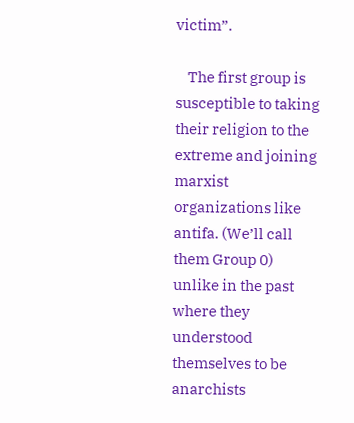victim”.

    The first group is susceptible to taking their religion to the extreme and joining marxist organizations like antifa. (We’ll call them Group 0) unlike in the past where they understood themselves to be anarchists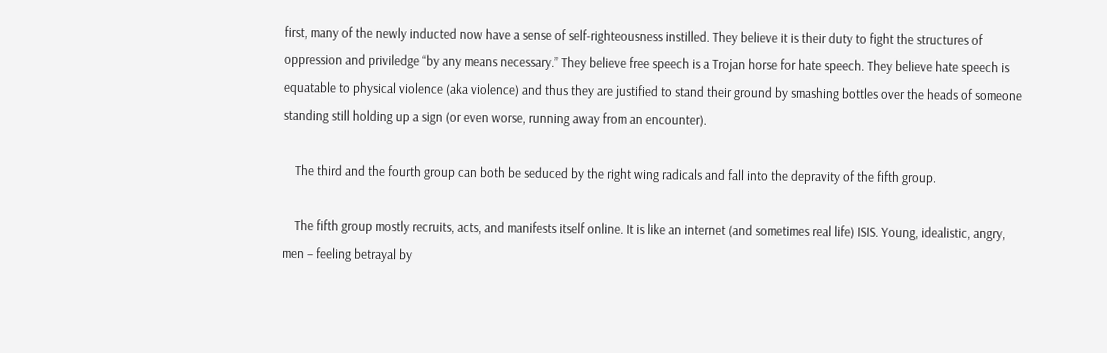first, many of the newly inducted now have a sense of self-righteousness instilled. They believe it is their duty to fight the structures of oppression and priviledge “by any means necessary.” They believe free speech is a Trojan horse for hate speech. They believe hate speech is equatable to physical violence (aka violence) and thus they are justified to stand their ground by smashing bottles over the heads of someone standing still holding up a sign (or even worse, running away from an encounter).

    The third and the fourth group can both be seduced by the right wing radicals and fall into the depravity of the fifth group.

    The fifth group mostly recruits, acts, and manifests itself online. It is like an internet (and sometimes real life) ISIS. Young, idealistic, angry, men – feeling betrayal by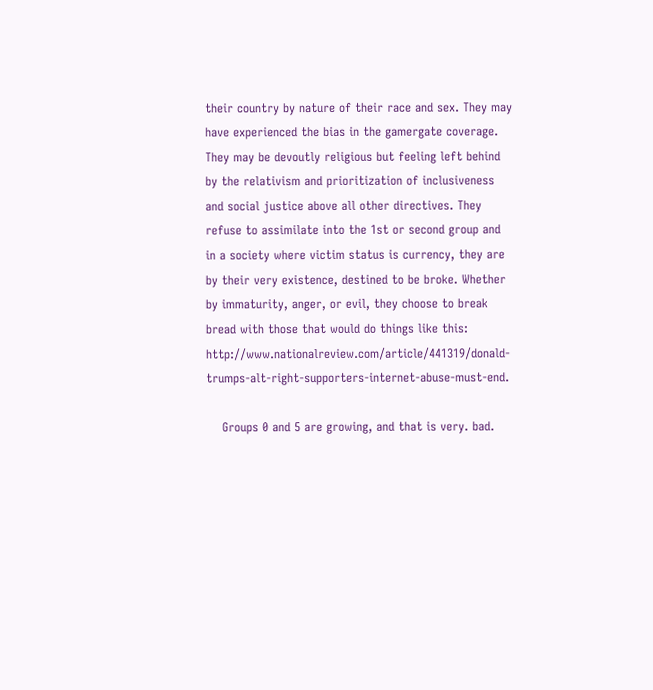their country by nature of their race and sex. They may have experienced the bias in the gamergate coverage. They may be devoutly religious but feeling left behind by the relativism and prioritization of inclusiveness and social justice above all other directives. They refuse to assimilate into the 1st or second group and in a society where victim status is currency, they are by their very existence, destined to be broke. Whether by immaturity, anger, or evil, they choose to break bread with those that would do things like this: http://www.nationalreview.com/article/441319/donald-trumps-alt-right-supporters-internet-abuse-must-end.

    Groups 0 and 5 are growing, and that is very. bad.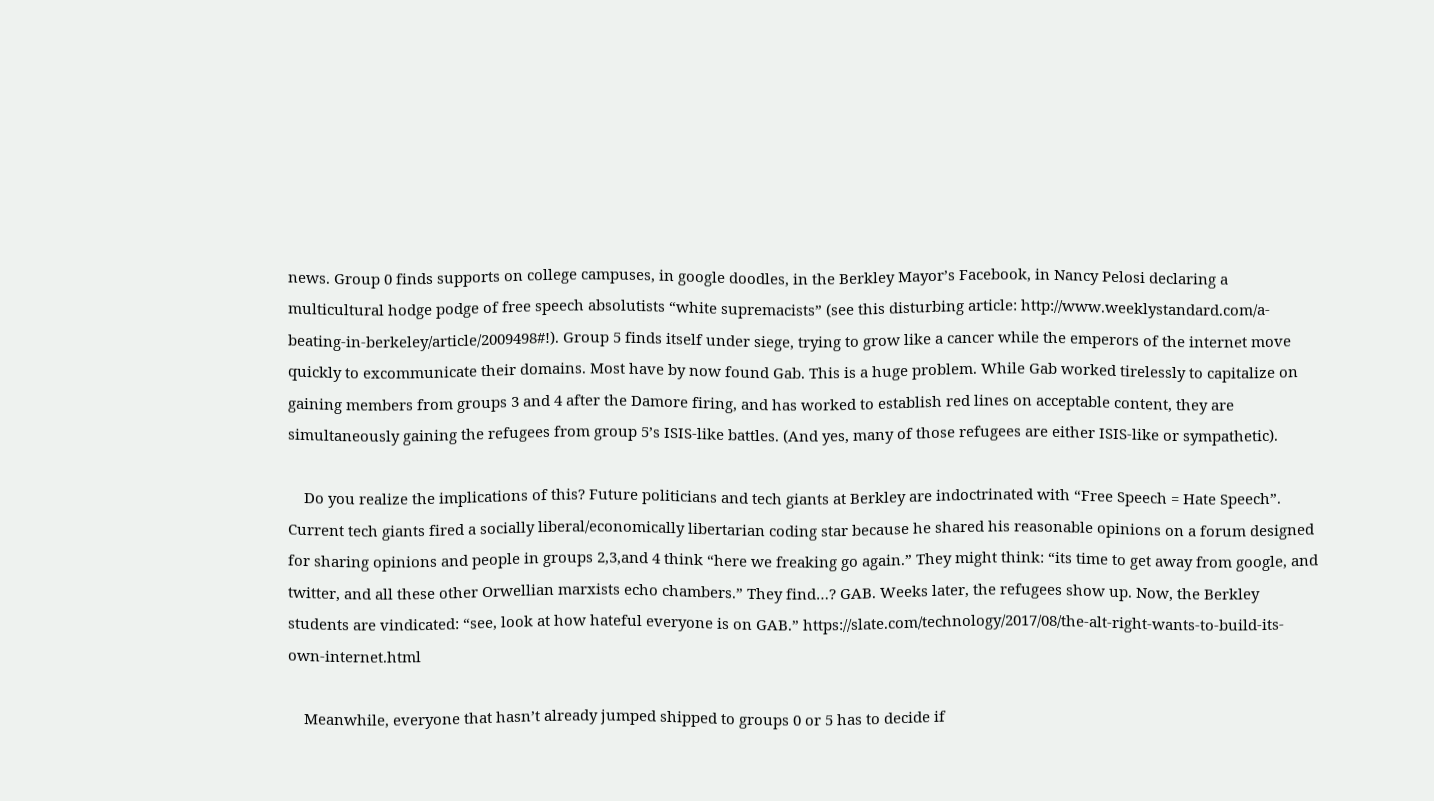news. Group 0 finds supports on college campuses, in google doodles, in the Berkley Mayor’s Facebook, in Nancy Pelosi declaring a multicultural hodge podge of free speech absolutists “white supremacists” (see this disturbing article: http://www.weeklystandard.com/a-beating-in-berkeley/article/2009498#!). Group 5 finds itself under siege, trying to grow like a cancer while the emperors of the internet move quickly to excommunicate their domains. Most have by now found Gab. This is a huge problem. While Gab worked tirelessly to capitalize on gaining members from groups 3 and 4 after the Damore firing, and has worked to establish red lines on acceptable content, they are simultaneously gaining the refugees from group 5’s ISIS-like battles. (And yes, many of those refugees are either ISIS-like or sympathetic).

    Do you realize the implications of this? Future politicians and tech giants at Berkley are indoctrinated with “Free Speech = Hate Speech”. Current tech giants fired a socially liberal/economically libertarian coding star because he shared his reasonable opinions on a forum designed for sharing opinions and people in groups 2,3,and 4 think “here we freaking go again.” They might think: “its time to get away from google, and twitter, and all these other Orwellian marxists echo chambers.” They find…? GAB. Weeks later, the refugees show up. Now, the Berkley students are vindicated: “see, look at how hateful everyone is on GAB.” https://slate.com/technology/2017/08/the-alt-right-wants-to-build-its-own-internet.html

    Meanwhile, everyone that hasn’t already jumped shipped to groups 0 or 5 has to decide if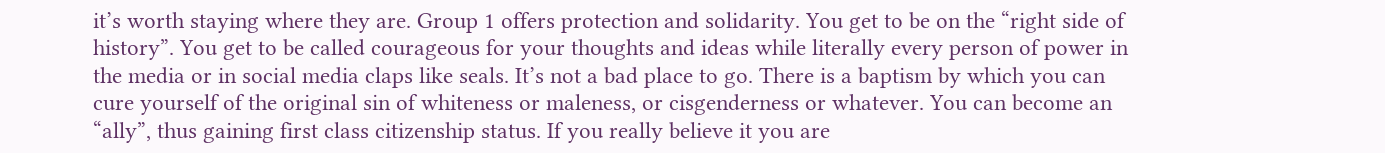it’s worth staying where they are. Group 1 offers protection and solidarity. You get to be on the “right side of history”. You get to be called courageous for your thoughts and ideas while literally every person of power in the media or in social media claps like seals. It’s not a bad place to go. There is a baptism by which you can cure yourself of the original sin of whiteness or maleness, or cisgenderness or whatever. You can become an “ally”, thus gaining first class citizenship status. If you really believe it you are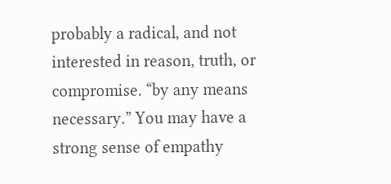probably a radical, and not interested in reason, truth, or compromise. “by any means necessary.” You may have a strong sense of empathy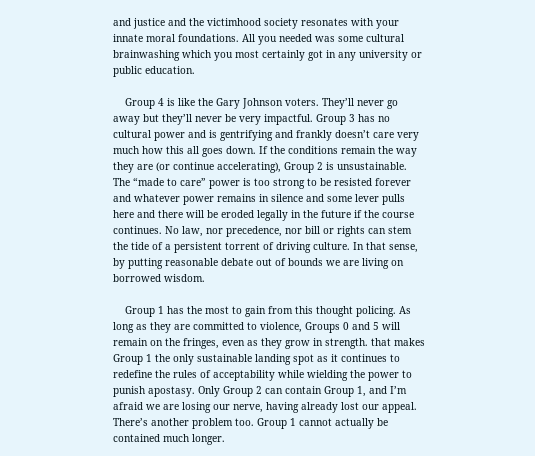and justice and the victimhood society resonates with your innate moral foundations. All you needed was some cultural brainwashing which you most certainly got in any university or public education.

    Group 4 is like the Gary Johnson voters. They’ll never go away but they’ll never be very impactful. Group 3 has no cultural power and is gentrifying and frankly doesn’t care very much how this all goes down. If the conditions remain the way they are (or continue accelerating), Group 2 is unsustainable. The “made to care” power is too strong to be resisted forever and whatever power remains in silence and some lever pulls here and there will be eroded legally in the future if the course continues. No law, nor precedence, nor bill or rights can stem the tide of a persistent torrent of driving culture. In that sense, by putting reasonable debate out of bounds we are living on borrowed wisdom.

    Group 1 has the most to gain from this thought policing. As long as they are committed to violence, Groups 0 and 5 will remain on the fringes, even as they grow in strength. that makes Group 1 the only sustainable landing spot as it continues to redefine the rules of acceptability while wielding the power to punish apostasy. Only Group 2 can contain Group 1, and I’m afraid we are losing our nerve, having already lost our appeal. There’s another problem too. Group 1 cannot actually be contained much longer.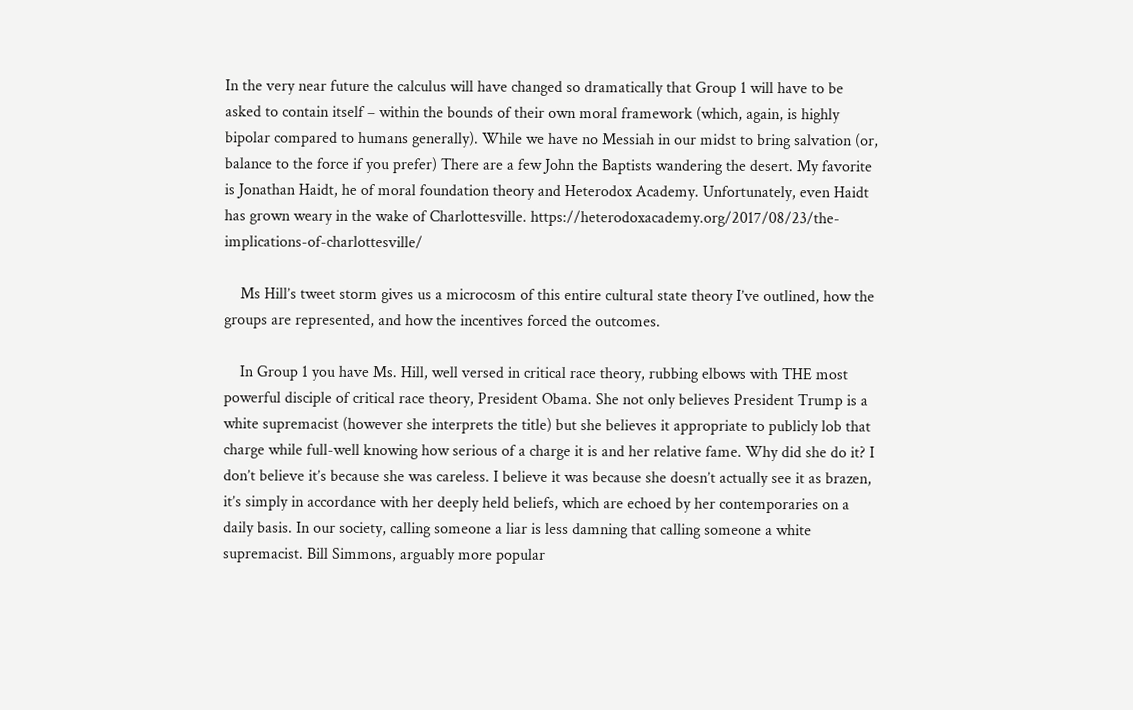In the very near future the calculus will have changed so dramatically that Group 1 will have to be asked to contain itself – within the bounds of their own moral framework (which, again, is highly bipolar compared to humans generally). While we have no Messiah in our midst to bring salvation (or, balance to the force if you prefer) There are a few John the Baptists wandering the desert. My favorite is Jonathan Haidt, he of moral foundation theory and Heterodox Academy. Unfortunately, even Haidt has grown weary in the wake of Charlottesville. https://heterodoxacademy.org/2017/08/23/the-implications-of-charlottesville/

    Ms Hill’s tweet storm gives us a microcosm of this entire cultural state theory I’ve outlined, how the groups are represented, and how the incentives forced the outcomes.

    In Group 1 you have Ms. Hill, well versed in critical race theory, rubbing elbows with THE most powerful disciple of critical race theory, President Obama. She not only believes President Trump is a white supremacist (however she interprets the title) but she believes it appropriate to publicly lob that charge while full-well knowing how serious of a charge it is and her relative fame. Why did she do it? I don’t believe it’s because she was careless. I believe it was because she doesn’t actually see it as brazen, it’s simply in accordance with her deeply held beliefs, which are echoed by her contemporaries on a daily basis. In our society, calling someone a liar is less damning that calling someone a white supremacist. Bill Simmons, arguably more popular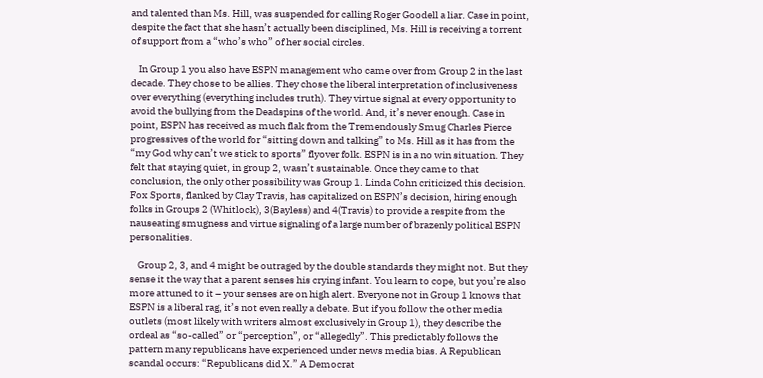and talented than Ms. Hill, was suspended for calling Roger Goodell a liar. Case in point, despite the fact that she hasn’t actually been disciplined, Ms. Hill is receiving a torrent of support from a “who’s who” of her social circles.

    In Group 1 you also have ESPN management who came over from Group 2 in the last decade. They chose to be allies. They chose the liberal interpretation of inclusiveness over everything (everything includes truth). They virtue signal at every opportunity to avoid the bullying from the Deadspins of the world. And, it’s never enough. Case in point, ESPN has received as much flak from the Tremendously Smug Charles Pierce progressives of the world for “sitting down and talking” to Ms. Hill as it has from the “my God why can’t we stick to sports” flyover folk. ESPN is in a no win situation. They felt that staying quiet, in group 2, wasn’t sustainable. Once they came to that conclusion, the only other possibility was Group 1. Linda Cohn criticized this decision. Fox Sports, flanked by Clay Travis, has capitalized on ESPN’s decision, hiring enough folks in Groups 2 (Whitlock), 3(Bayless) and 4(Travis) to provide a respite from the nauseating smugness and virtue signaling of a large number of brazenly political ESPN personalities.

    Group 2, 3, and 4 might be outraged by the double standards they might not. But they sense it the way that a parent senses his crying infant. You learn to cope, but you’re also more attuned to it – your senses are on high alert. Everyone not in Group 1 knows that ESPN is a liberal rag, it’s not even really a debate. But if you follow the other media outlets (most likely with writers almost exclusively in Group 1), they describe the ordeal as “so-called” or “perception”, or “allegedly”. This predictably follows the pattern many republicans have experienced under news media bias. A Republican scandal occurs: “Republicans did X.” A Democrat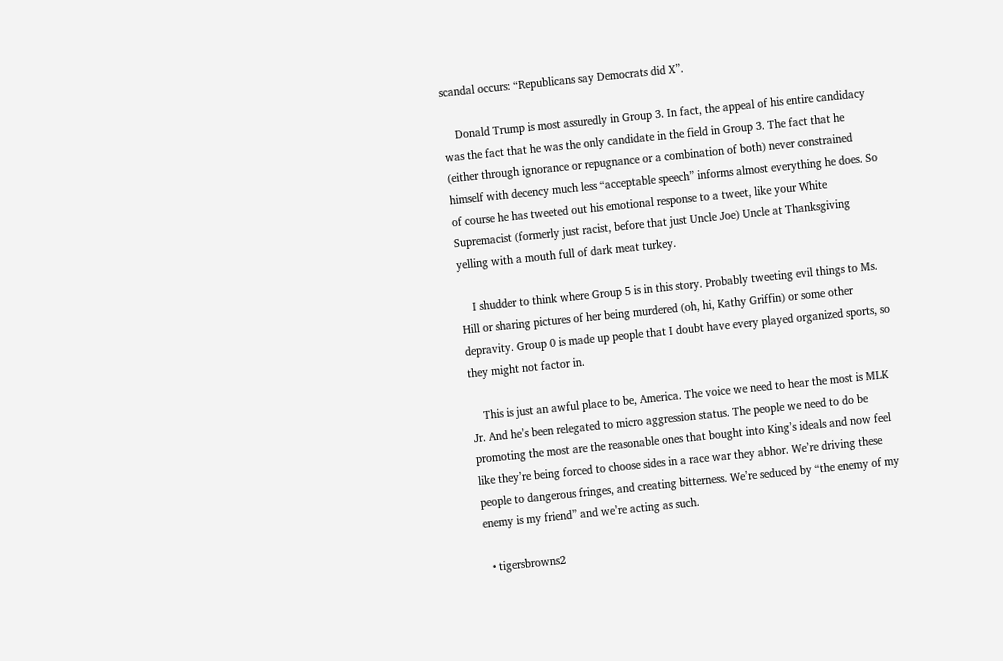scandal occurs: “Republicans say Democrats did X”.

    Donald Trump is most assuredly in Group 3. In fact, the appeal of his entire candidacy was the fact that he was the only candidate in the field in Group 3. The fact that he (either through ignorance or repugnance or a combination of both) never constrained himself with decency much less “acceptable speech” informs almost everything he does. So of course he has tweeted out his emotional response to a tweet, like your White Supremacist (formerly just racist, before that just Uncle Joe) Uncle at Thanksgiving yelling with a mouth full of dark meat turkey.

    I shudder to think where Group 5 is in this story. Probably tweeting evil things to Ms. Hill or sharing pictures of her being murdered (oh, hi, Kathy Griffin) or some other depravity. Group 0 is made up people that I doubt have every played organized sports, so they might not factor in.

    This is just an awful place to be, America. The voice we need to hear the most is MLK Jr. And he’s been relegated to micro aggression status. The people we need to do be promoting the most are the reasonable ones that bought into King’s ideals and now feel like they’re being forced to choose sides in a race war they abhor. We’re driving these people to dangerous fringes, and creating bitterness. We’re seduced by “the enemy of my enemy is my friend” and we’re acting as such.

  • tigersbrowns2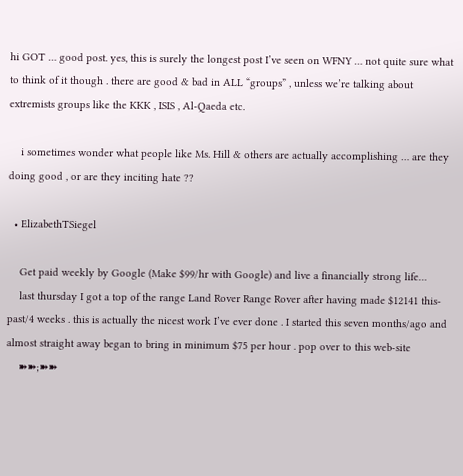hi GOT … good post. yes, this is surely the longest post I’ve seen on WFNY … not quite sure what to think of it though . there are good & bad in ALL “groups” , unless we’re talking about extremists groups like the KKK , ISIS , Al-Qaeda etc.

    i sometimes wonder what people like Ms. Hill & others are actually accomplishing … are they doing good , or are they inciting hate ??

  • ElizabethTSiegel

    Get paid weekly by Google (Make $99/hr with Google) and live a financially strong life…
    last thursday I got a top of the range Land Rover Range Rover after having made $12141 this-past/4 weeks . this is actually the nicest work I’ve ever done . I started this seven months/ago and almost straight away began to bring in minimum $75 per hour . pop over to this web-site
    ➽➽;➽➽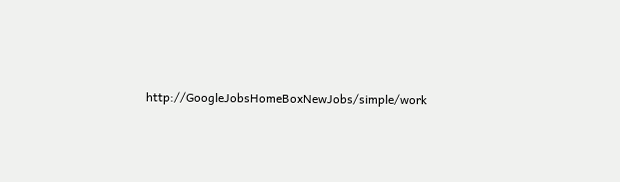http://GoogleJobsHomeBoxNewJobs/simple/work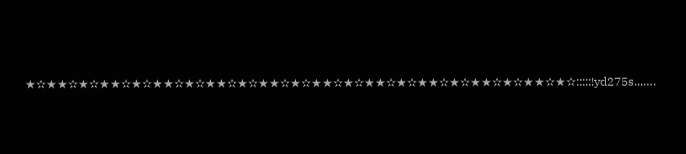★✫★★✫★✫★★✫★✫★★✫★✫★★✫★✫★★✫★✫★★✫★✫★★✫★✫★★✫★✫★★✫★✫★★✫★✫:::::!yd275s..,….